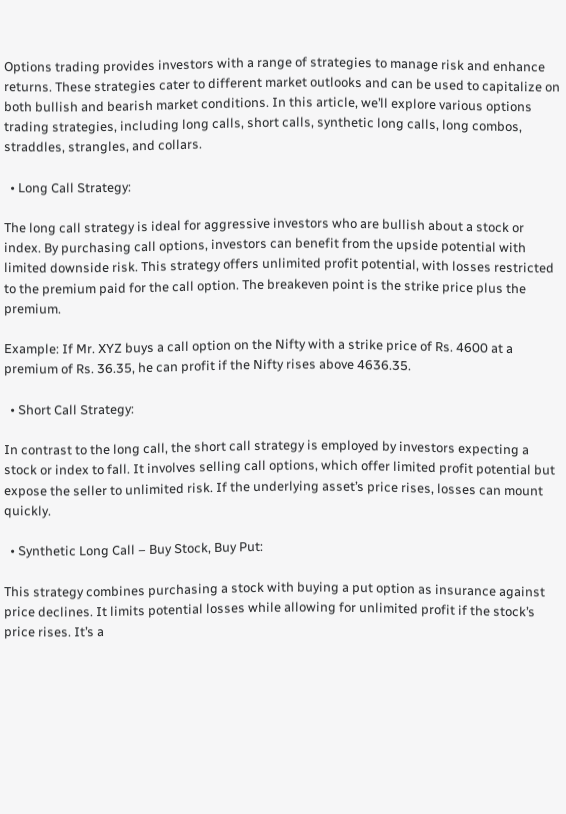Options trading provides investors with a range of strategies to manage risk and enhance returns. These strategies cater to different market outlooks and can be used to capitalize on both bullish and bearish market conditions. In this article, we’ll explore various options trading strategies, including long calls, short calls, synthetic long calls, long combos, straddles, strangles, and collars.

  • Long Call Strategy:

The long call strategy is ideal for aggressive investors who are bullish about a stock or index. By purchasing call options, investors can benefit from the upside potential with limited downside risk. This strategy offers unlimited profit potential, with losses restricted to the premium paid for the call option. The breakeven point is the strike price plus the premium.

Example: If Mr. XYZ buys a call option on the Nifty with a strike price of Rs. 4600 at a premium of Rs. 36.35, he can profit if the Nifty rises above 4636.35.

  • Short Call Strategy:

In contrast to the long call, the short call strategy is employed by investors expecting a stock or index to fall. It involves selling call options, which offer limited profit potential but expose the seller to unlimited risk. If the underlying asset’s price rises, losses can mount quickly.

  • Synthetic Long Call – Buy Stock, Buy Put:

This strategy combines purchasing a stock with buying a put option as insurance against price declines. It limits potential losses while allowing for unlimited profit if the stock’s price rises. It’s a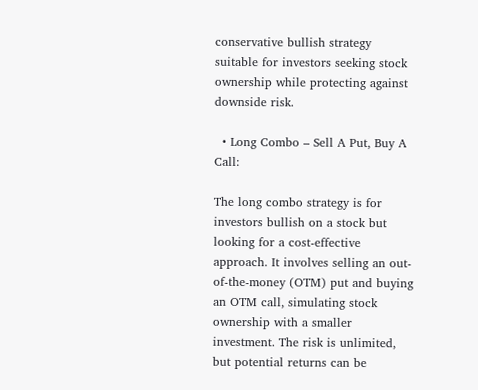conservative bullish strategy suitable for investors seeking stock ownership while protecting against downside risk.

  • Long Combo – Sell A Put, Buy A Call:

The long combo strategy is for investors bullish on a stock but looking for a cost-effective approach. It involves selling an out-of-the-money (OTM) put and buying an OTM call, simulating stock ownership with a smaller investment. The risk is unlimited, but potential returns can be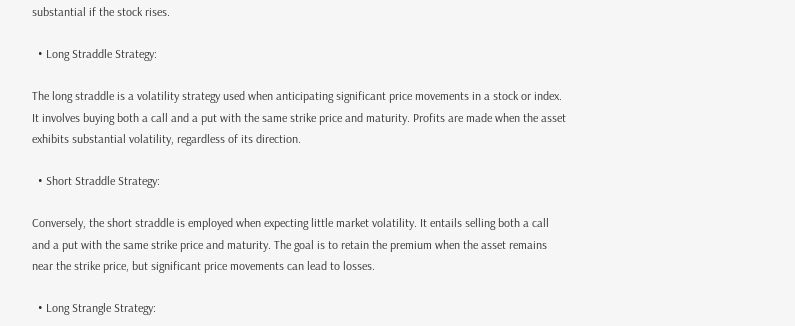substantial if the stock rises.

  • Long Straddle Strategy:

The long straddle is a volatility strategy used when anticipating significant price movements in a stock or index. It involves buying both a call and a put with the same strike price and maturity. Profits are made when the asset exhibits substantial volatility, regardless of its direction.

  • Short Straddle Strategy:

Conversely, the short straddle is employed when expecting little market volatility. It entails selling both a call and a put with the same strike price and maturity. The goal is to retain the premium when the asset remains near the strike price, but significant price movements can lead to losses.

  • Long Strangle Strategy: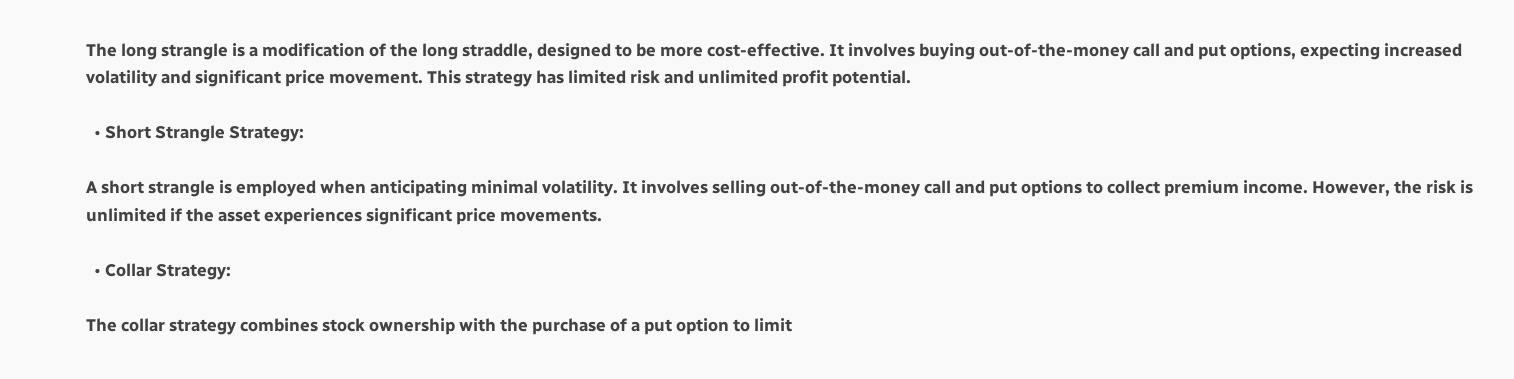The long strangle is a modification of the long straddle, designed to be more cost-effective. It involves buying out-of-the-money call and put options, expecting increased volatility and significant price movement. This strategy has limited risk and unlimited profit potential.

  • Short Strangle Strategy:

A short strangle is employed when anticipating minimal volatility. It involves selling out-of-the-money call and put options to collect premium income. However, the risk is unlimited if the asset experiences significant price movements.

  • Collar Strategy:

The collar strategy combines stock ownership with the purchase of a put option to limit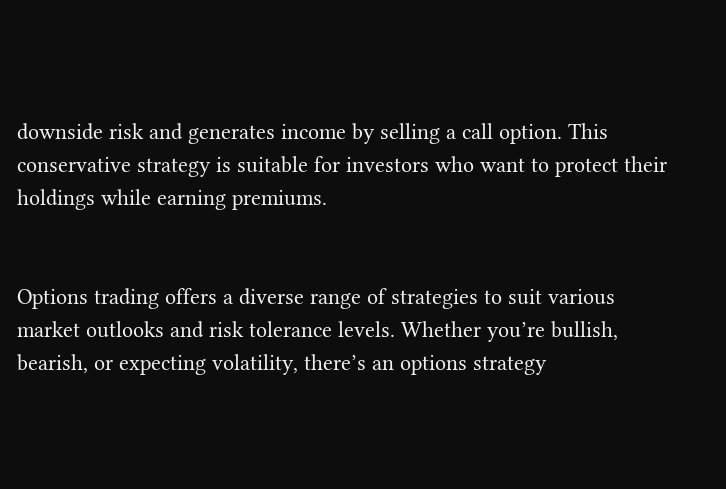downside risk and generates income by selling a call option. This conservative strategy is suitable for investors who want to protect their holdings while earning premiums.


Options trading offers a diverse range of strategies to suit various market outlooks and risk tolerance levels. Whether you’re bullish, bearish, or expecting volatility, there’s an options strategy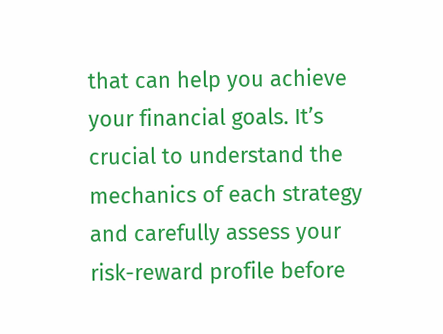that can help you achieve your financial goals. It’s crucial to understand the mechanics of each strategy and carefully assess your risk-reward profile before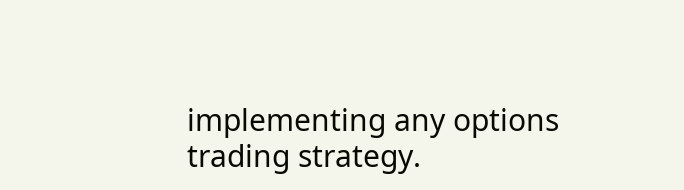implementing any options trading strategy.